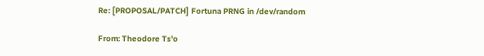Re: [PROPOSAL/PATCH] Fortuna PRNG in /dev/random

From: Theodore Ts'o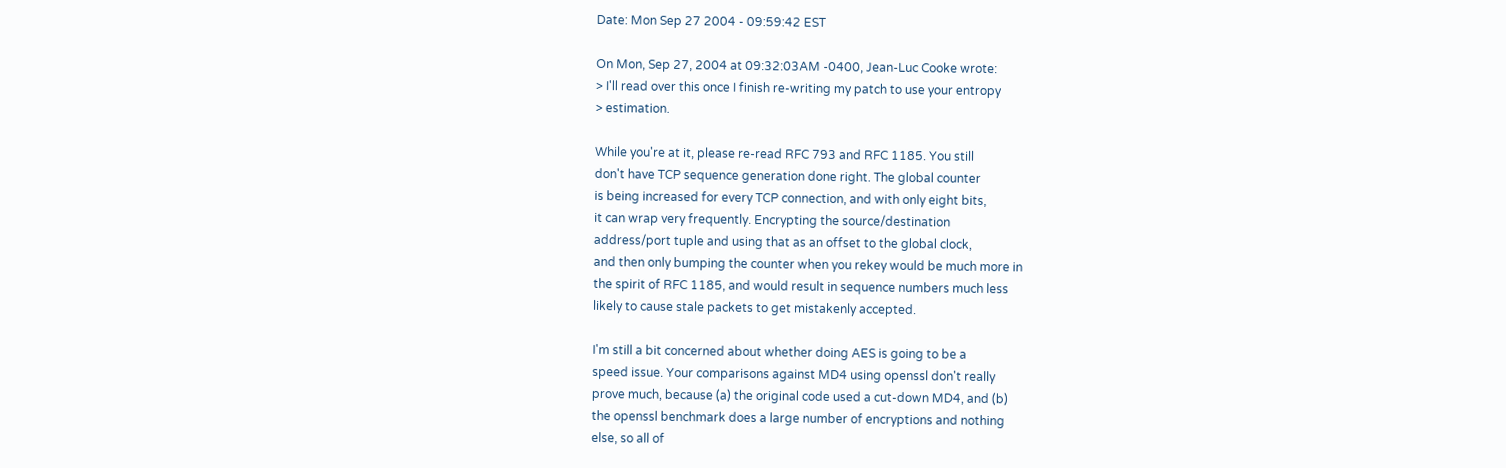Date: Mon Sep 27 2004 - 09:59:42 EST

On Mon, Sep 27, 2004 at 09:32:03AM -0400, Jean-Luc Cooke wrote:
> I'll read over this once I finish re-writing my patch to use your entropy
> estimation.

While you're at it, please re-read RFC 793 and RFC 1185. You still
don't have TCP sequence generation done right. The global counter
is being increased for every TCP connection, and with only eight bits,
it can wrap very frequently. Encrypting the source/destination
address/port tuple and using that as an offset to the global clock,
and then only bumping the counter when you rekey would be much more in
the spirit of RFC 1185, and would result in sequence numbers much less
likely to cause stale packets to get mistakenly accepted.

I'm still a bit concerned about whether doing AES is going to be a
speed issue. Your comparisons against MD4 using openssl don't really
prove much, because (a) the original code used a cut-down MD4, and (b)
the openssl benchmark does a large number of encryptions and nothing
else, so all of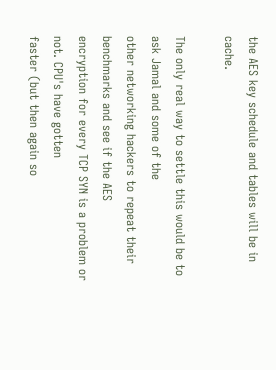the AES key schedule and tables will be in cache.

The only real way to settle this would be to ask Jamal and some of the
other networking hackers to repeat their benchmarks and see if the AES
encryption for every TCP SYN is a problem or not. CPU's have gotten
faster (but then again so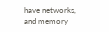have networks, and memory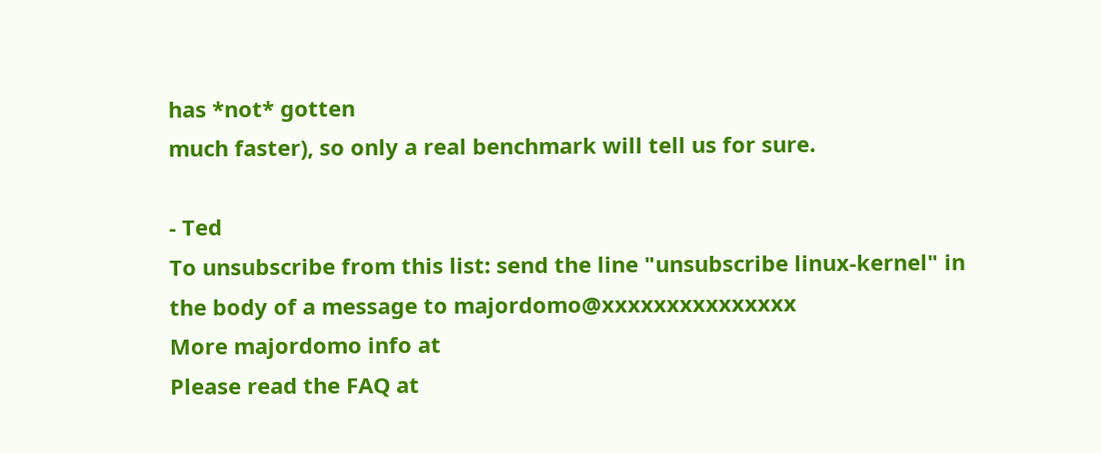has *not* gotten
much faster), so only a real benchmark will tell us for sure.

- Ted
To unsubscribe from this list: send the line "unsubscribe linux-kernel" in
the body of a message to majordomo@xxxxxxxxxxxxxxx
More majordomo info at
Please read the FAQ at